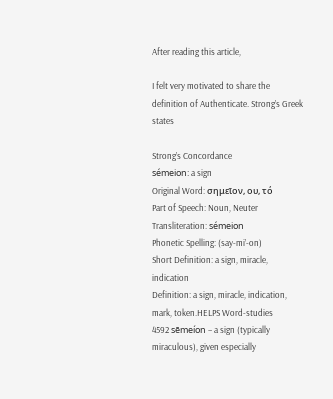After reading this article,

I felt very motivated to share the definition of Authenticate. Strong’s Greek states

Strong’s Concordance
sémeion: a sign
Original Word: σημεῖον, ου, τό
Part of Speech: Noun, Neuter
Transliteration: sémeion
Phonetic Spelling: (say-mi’-on)
Short Definition: a sign, miracle, indication
Definition: a sign, miracle, indication, mark, token.HELPS Word-studies
4592 sēmeíon – a sign (typically miraculous), given especially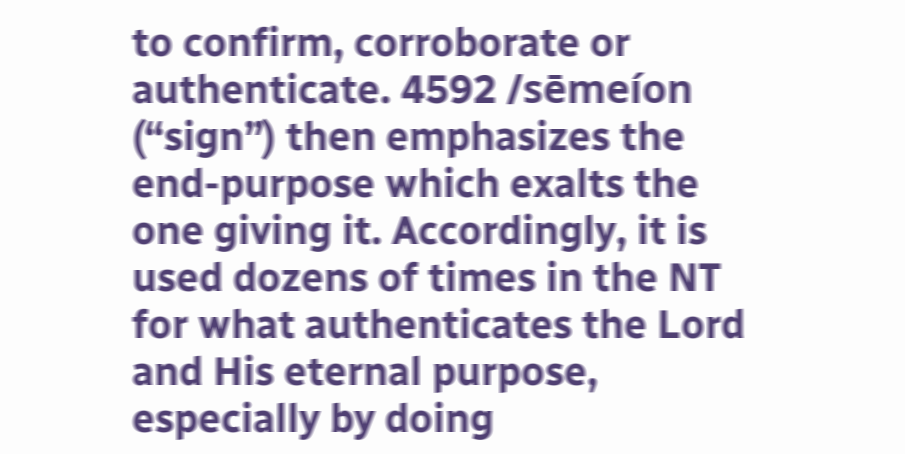to confirm, corroborate or authenticate. 4592 /sēmeíon (“sign”) then emphasizes the end-purpose which exalts the one giving it. Accordingly, it is used dozens of times in the NT for what authenticates the Lord and His eternal purpose, especially by doing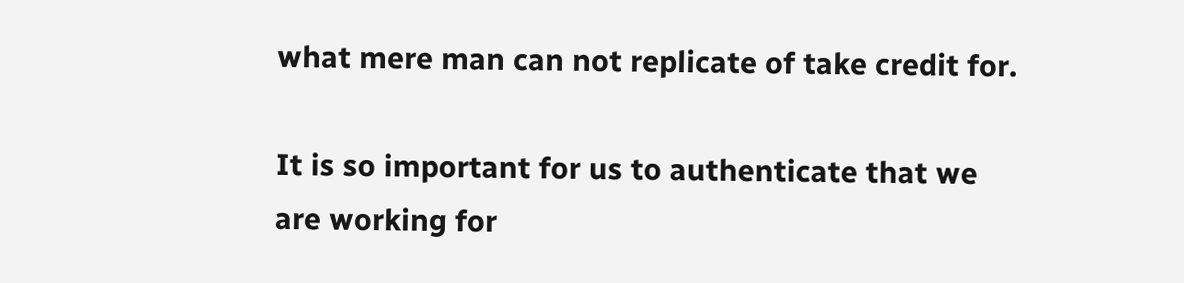what mere man can not replicate of take credit for.

It is so important for us to authenticate that we are working for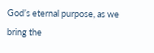God’s eternal purpose, as we bring the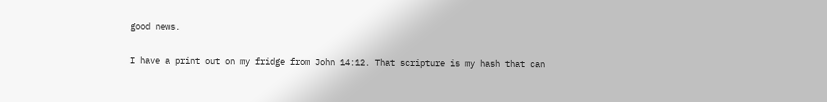good news.

I have a print out on my fridge from John 14:12. That scripture is my hash that can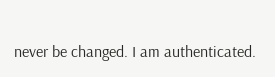never be changed. I am authenticated.